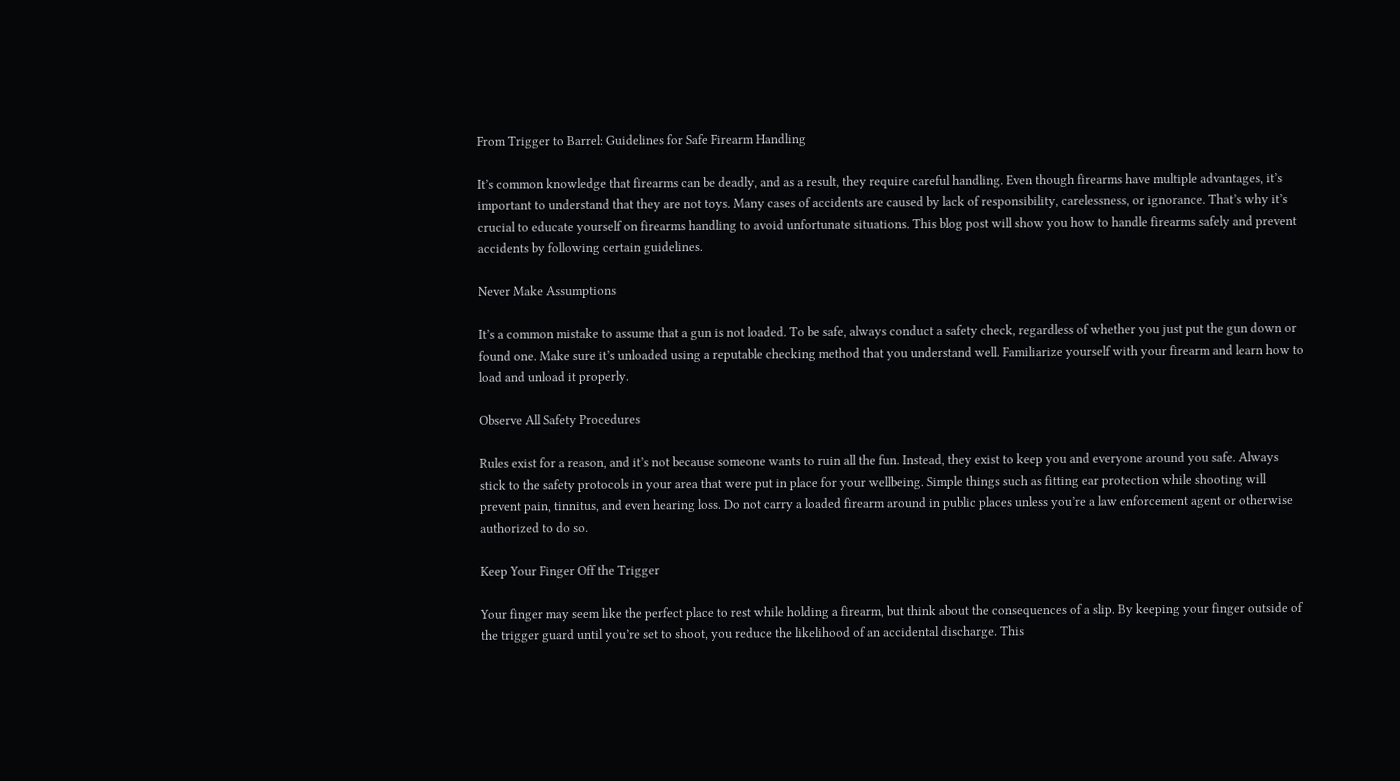From Trigger to Barrel: Guidelines for Safe Firearm Handling

It’s common knowledge that firearms can be deadly, and as a result, they require careful handling. Even though firearms have multiple advantages, it’s important to understand that they are not toys. Many cases of accidents are caused by lack of responsibility, carelessness, or ignorance. That’s why it’s crucial to educate yourself on firearms handling to avoid unfortunate situations. This blog post will show you how to handle firearms safely and prevent accidents by following certain guidelines.

Never Make Assumptions

It’s a common mistake to assume that a gun is not loaded. To be safe, always conduct a safety check, regardless of whether you just put the gun down or found one. Make sure it’s unloaded using a reputable checking method that you understand well. Familiarize yourself with your firearm and learn how to load and unload it properly.

Observe All Safety Procedures

Rules exist for a reason, and it’s not because someone wants to ruin all the fun. Instead, they exist to keep you and everyone around you safe. Always stick to the safety protocols in your area that were put in place for your wellbeing. Simple things such as fitting ear protection while shooting will prevent pain, tinnitus, and even hearing loss. Do not carry a loaded firearm around in public places unless you’re a law enforcement agent or otherwise authorized to do so.

Keep Your Finger Off the Trigger

Your finger may seem like the perfect place to rest while holding a firearm, but think about the consequences of a slip. By keeping your finger outside of the trigger guard until you’re set to shoot, you reduce the likelihood of an accidental discharge. This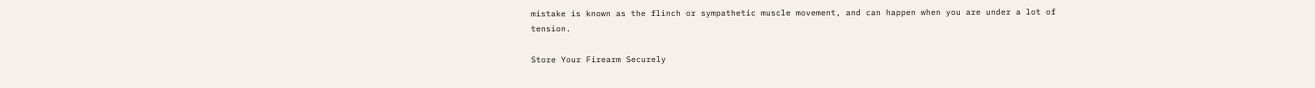mistake is known as the flinch or sympathetic muscle movement, and can happen when you are under a lot of tension.

Store Your Firearm Securely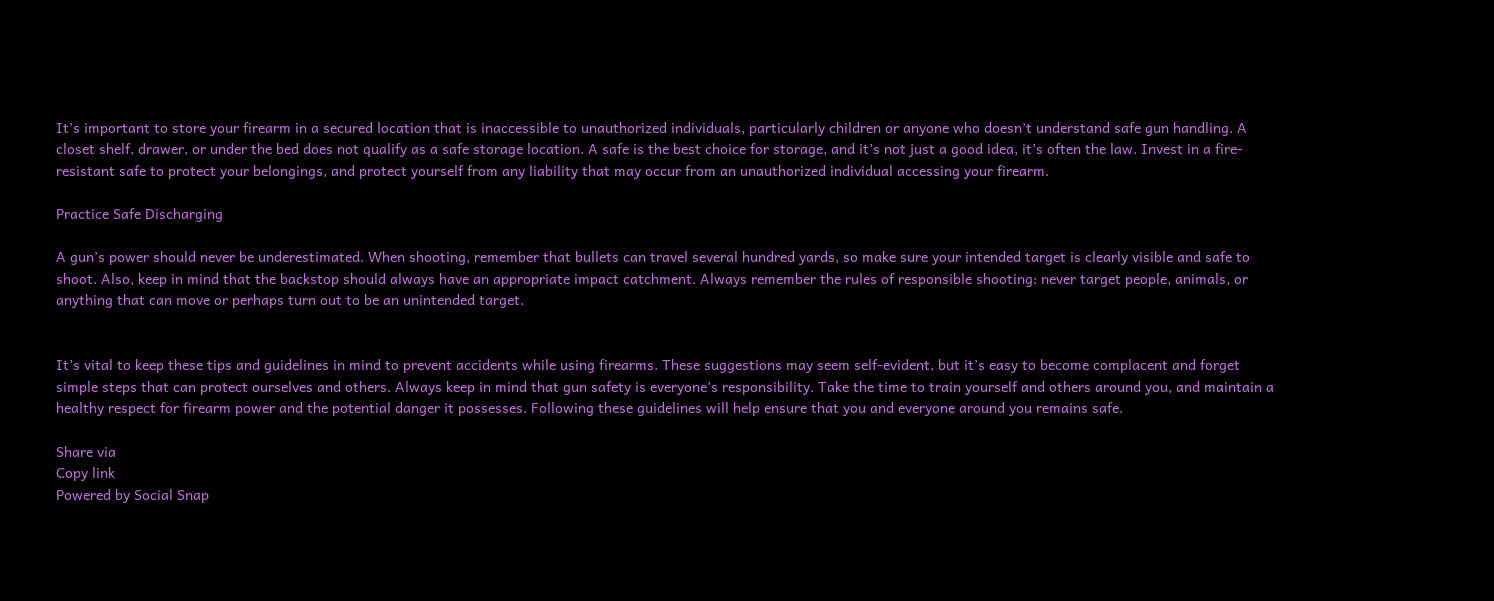It’s important to store your firearm in a secured location that is inaccessible to unauthorized individuals, particularly children or anyone who doesn’t understand safe gun handling. A closet shelf, drawer, or under the bed does not qualify as a safe storage location. A safe is the best choice for storage, and it’s not just a good idea, it’s often the law. Invest in a fire-resistant safe to protect your belongings, and protect yourself from any liability that may occur from an unauthorized individual accessing your firearm.

Practice Safe Discharging

A gun’s power should never be underestimated. When shooting, remember that bullets can travel several hundred yards, so make sure your intended target is clearly visible and safe to shoot. Also, keep in mind that the backstop should always have an appropriate impact catchment. Always remember the rules of responsible shooting: never target people, animals, or anything that can move or perhaps turn out to be an unintended target.


It’s vital to keep these tips and guidelines in mind to prevent accidents while using firearms. These suggestions may seem self-evident, but it’s easy to become complacent and forget simple steps that can protect ourselves and others. Always keep in mind that gun safety is everyone’s responsibility. Take the time to train yourself and others around you, and maintain a healthy respect for firearm power and the potential danger it possesses. Following these guidelines will help ensure that you and everyone around you remains safe.

Share via
Copy link
Powered by Social Snap